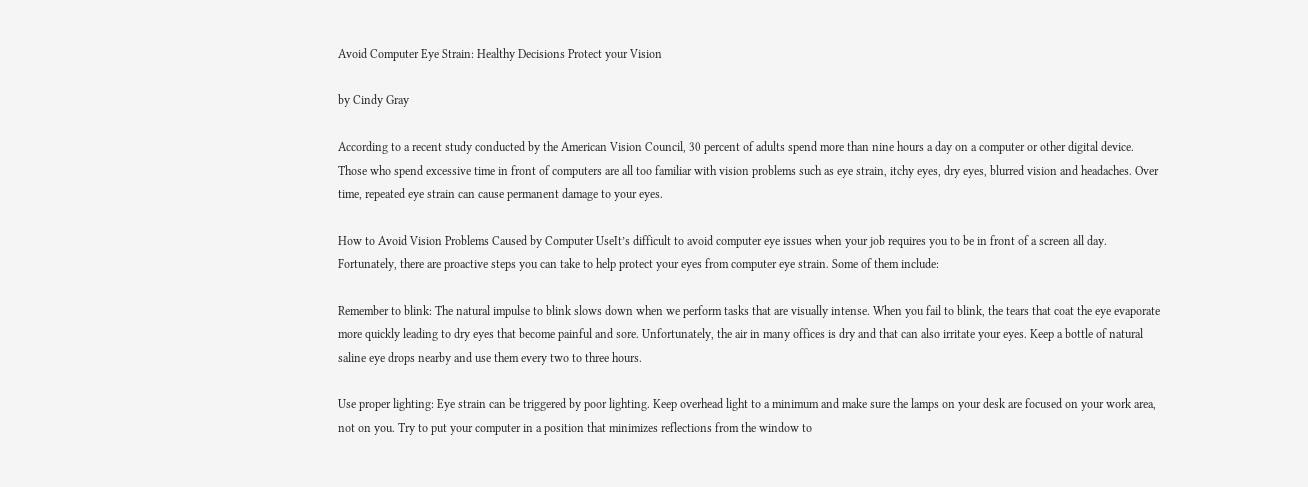Avoid Computer Eye Strain: Healthy Decisions Protect your Vision

by Cindy Gray

According to a recent study conducted by the American Vision Council, 30 percent of adults spend more than nine hours a day on a computer or other digital device. Those who spend excessive time in front of computers are all too familiar with vision problems such as eye strain, itchy eyes, dry eyes, blurred vision and headaches. Over time, repeated eye strain can cause permanent damage to your eyes.

How to Avoid Vision Problems Caused by Computer UseIt’s difficult to avoid computer eye issues when your job requires you to be in front of a screen all day.   Fortunately, there are proactive steps you can take to help protect your eyes from computer eye strain. Some of them include:

Remember to blink: The natural impulse to blink slows down when we perform tasks that are visually intense. When you fail to blink, the tears that coat the eye evaporate more quickly leading to dry eyes that become painful and sore. Unfortunately, the air in many offices is dry and that can also irritate your eyes. Keep a bottle of natural saline eye drops nearby and use them every two to three hours.

Use proper lighting: Eye strain can be triggered by poor lighting. Keep overhead light to a minimum and make sure the lamps on your desk are focused on your work area, not on you. Try to put your computer in a position that minimizes reflections from the window to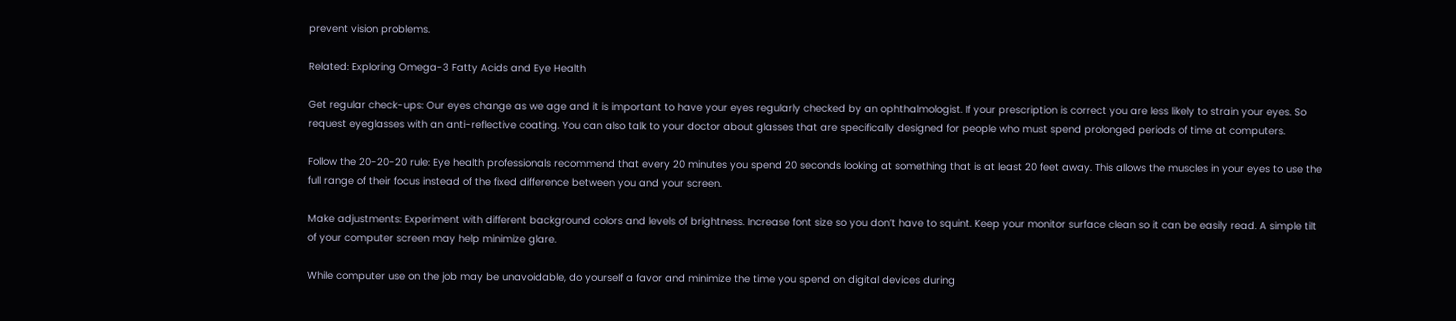prevent vision problems.

Related: Exploring Omega-3 Fatty Acids and Eye Health

Get regular check-ups: Our eyes change as we age and it is important to have your eyes regularly checked by an ophthalmologist. If your prescription is correct you are less likely to strain your eyes. So request eyeglasses with an anti-reflective coating. You can also talk to your doctor about glasses that are specifically designed for people who must spend prolonged periods of time at computers.

Follow the 20-20-20 rule: Eye health professionals recommend that every 20 minutes you spend 20 seconds looking at something that is at least 20 feet away. This allows the muscles in your eyes to use the full range of their focus instead of the fixed difference between you and your screen.

Make adjustments: Experiment with different background colors and levels of brightness. Increase font size so you don’t have to squint. Keep your monitor surface clean so it can be easily read. A simple tilt of your computer screen may help minimize glare.

While computer use on the job may be unavoidable, do yourself a favor and minimize the time you spend on digital devices during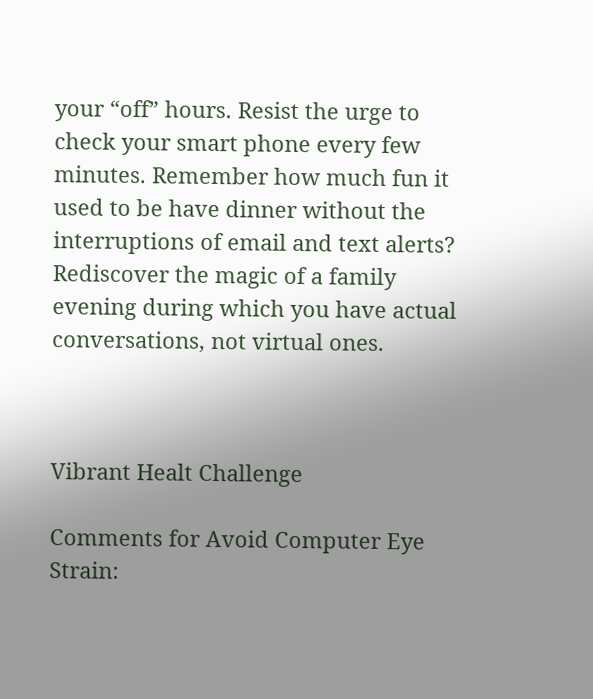your “off” hours. Resist the urge to check your smart phone every few minutes. Remember how much fun it used to be have dinner without the interruptions of email and text alerts? Rediscover the magic of a family evening during which you have actual conversations, not virtual ones.



Vibrant Healt Challenge

Comments for Avoid Computer Eye Strain: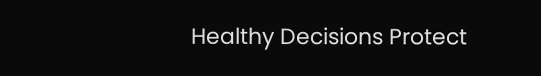Healthy Decisions Protect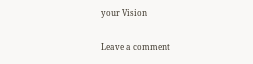your Vision

Leave a comment